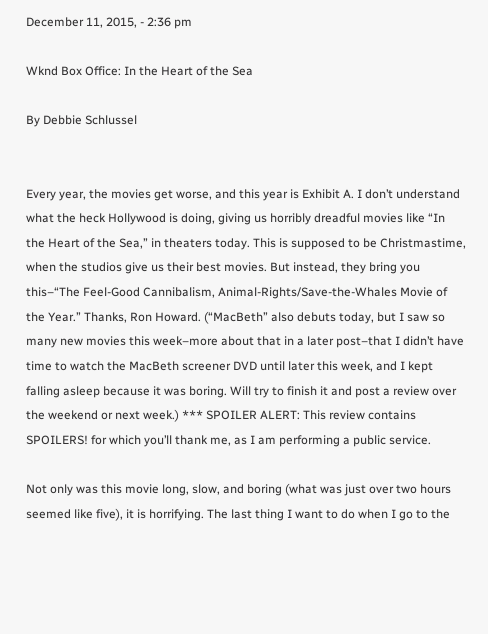December 11, 2015, - 2:36 pm

Wknd Box Office: In the Heart of the Sea

By Debbie Schlussel


Every year, the movies get worse, and this year is Exhibit A. I don’t understand what the heck Hollywood is doing, giving us horribly dreadful movies like “In the Heart of the Sea,” in theaters today. This is supposed to be Christmastime, when the studios give us their best movies. But instead, they bring you this–“The Feel-Good Cannibalism, Animal-Rights/Save-the-Whales Movie of the Year.” Thanks, Ron Howard. (“MacBeth” also debuts today, but I saw so many new movies this week–more about that in a later post–that I didn’t have time to watch the MacBeth screener DVD until later this week, and I kept falling asleep because it was boring. Will try to finish it and post a review over the weekend or next week.) *** SPOILER ALERT: This review contains SPOILERS! for which you’ll thank me, as I am performing a public service.

Not only was this movie long, slow, and boring (what was just over two hours seemed like five), it is horrifying. The last thing I want to do when I go to the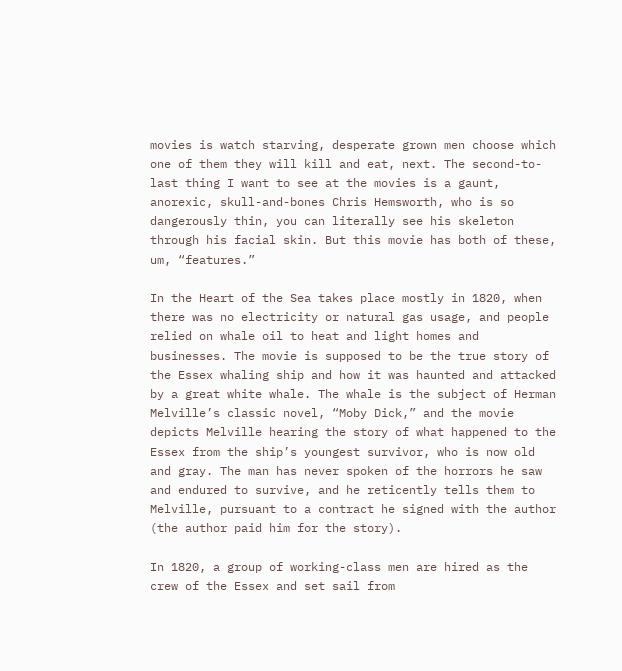movies is watch starving, desperate grown men choose which one of them they will kill and eat, next. The second-to-last thing I want to see at the movies is a gaunt, anorexic, skull-and-bones Chris Hemsworth, who is so dangerously thin, you can literally see his skeleton through his facial skin. But this movie has both of these, um, “features.”

In the Heart of the Sea takes place mostly in 1820, when there was no electricity or natural gas usage, and people relied on whale oil to heat and light homes and businesses. The movie is supposed to be the true story of the Essex whaling ship and how it was haunted and attacked by a great white whale. The whale is the subject of Herman Melville’s classic novel, “Moby Dick,” and the movie depicts Melville hearing the story of what happened to the Essex from the ship’s youngest survivor, who is now old and gray. The man has never spoken of the horrors he saw and endured to survive, and he reticently tells them to Melville, pursuant to a contract he signed with the author (the author paid him for the story).

In 1820, a group of working-class men are hired as the crew of the Essex and set sail from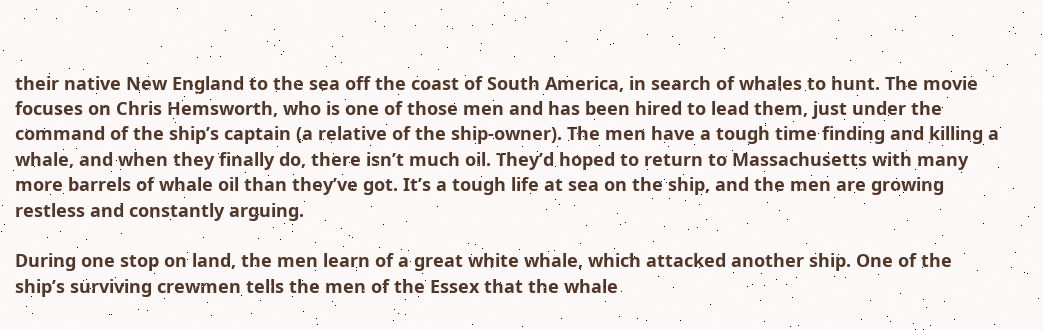their native New England to the sea off the coast of South America, in search of whales to hunt. The movie focuses on Chris Hemsworth, who is one of those men and has been hired to lead them, just under the command of the ship’s captain (a relative of the ship-owner). The men have a tough time finding and killing a whale, and when they finally do, there isn’t much oil. They’d hoped to return to Massachusetts with many more barrels of whale oil than they’ve got. It’s a tough life at sea on the ship, and the men are growing restless and constantly arguing.

During one stop on land, the men learn of a great white whale, which attacked another ship. One of the ship’s surviving crewmen tells the men of the Essex that the whale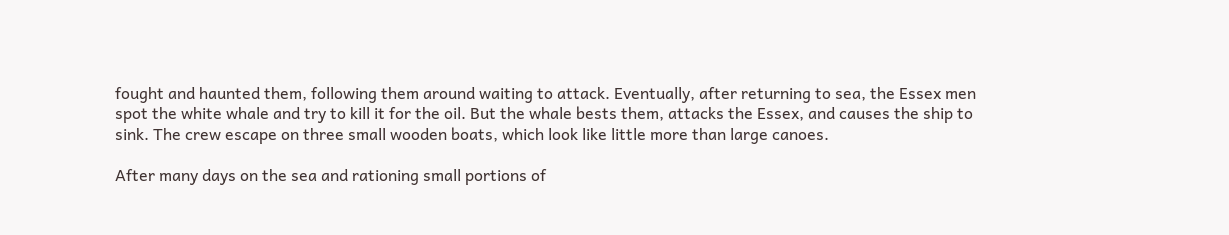fought and haunted them, following them around waiting to attack. Eventually, after returning to sea, the Essex men spot the white whale and try to kill it for the oil. But the whale bests them, attacks the Essex, and causes the ship to sink. The crew escape on three small wooden boats, which look like little more than large canoes.

After many days on the sea and rationing small portions of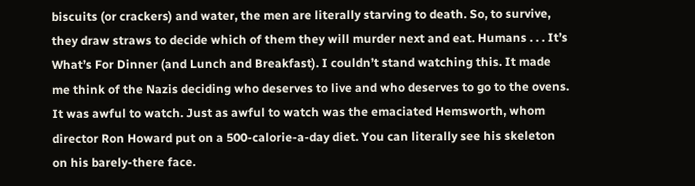biscuits (or crackers) and water, the men are literally starving to death. So, to survive, they draw straws to decide which of them they will murder next and eat. Humans . . . It’s What’s For Dinner (and Lunch and Breakfast). I couldn’t stand watching this. It made me think of the Nazis deciding who deserves to live and who deserves to go to the ovens. It was awful to watch. Just as awful to watch was the emaciated Hemsworth, whom director Ron Howard put on a 500-calorie-a-day diet. You can literally see his skeleton on his barely-there face.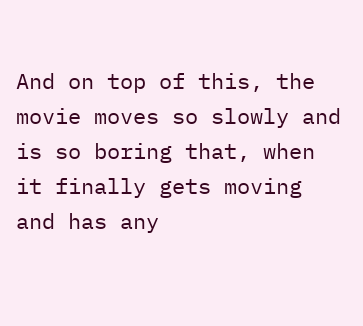And on top of this, the movie moves so slowly and is so boring that, when it finally gets moving and has any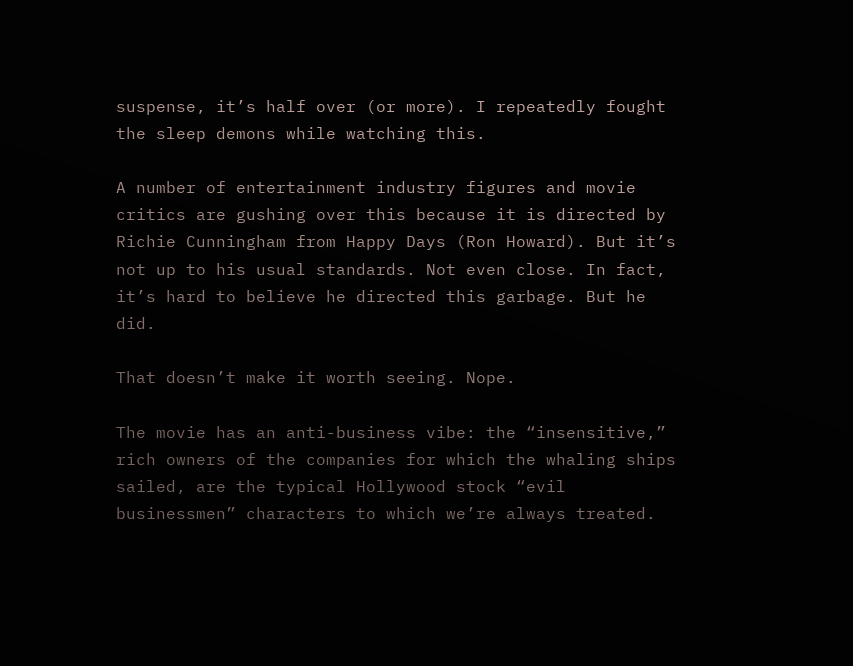suspense, it’s half over (or more). I repeatedly fought the sleep demons while watching this.

A number of entertainment industry figures and movie critics are gushing over this because it is directed by Richie Cunningham from Happy Days (Ron Howard). But it’s not up to his usual standards. Not even close. In fact, it’s hard to believe he directed this garbage. But he did.

That doesn’t make it worth seeing. Nope.

The movie has an anti-business vibe: the “insensitive,” rich owners of the companies for which the whaling ships sailed, are the typical Hollywood stock “evil businessmen” characters to which we’re always treated.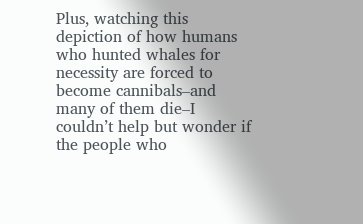Plus, watching this depiction of how humans who hunted whales for necessity are forced to become cannibals–and many of them die–I couldn’t help but wonder if the people who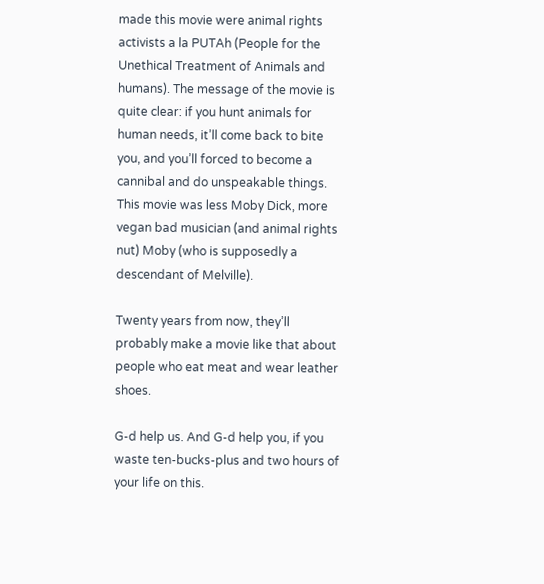made this movie were animal rights activists a la PUTAh (People for the Unethical Treatment of Animals and humans). The message of the movie is quite clear: if you hunt animals for human needs, it’ll come back to bite you, and you’ll forced to become a cannibal and do unspeakable things. This movie was less Moby Dick, more vegan bad musician (and animal rights nut) Moby (who is supposedly a descendant of Melville).

Twenty years from now, they’ll probably make a movie like that about people who eat meat and wear leather shoes.

G-d help us. And G-d help you, if you waste ten-bucks-plus and two hours of your life on this.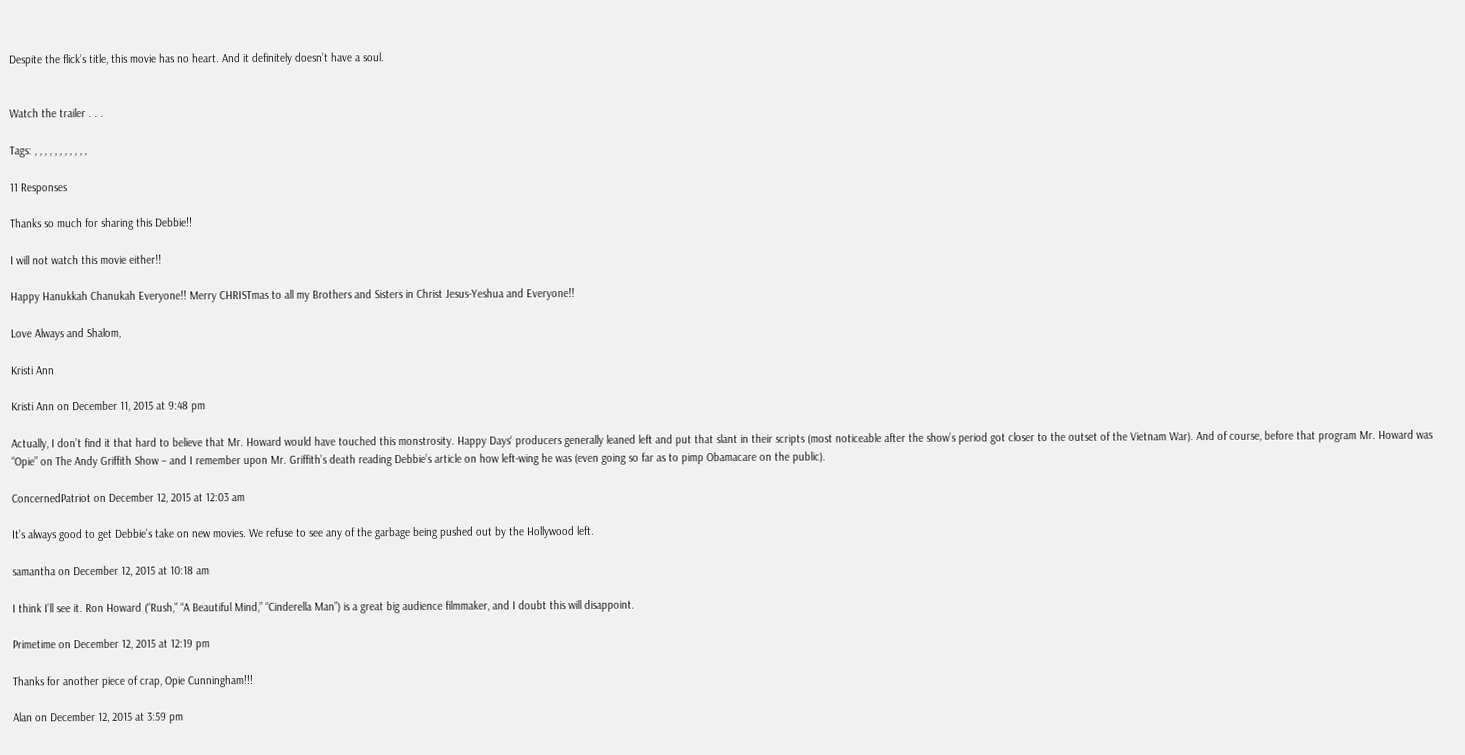Despite the flick’s title, this movie has no heart. And it definitely doesn’t have a soul.


Watch the trailer . . .

Tags: , , , , , , , , , , ,

11 Responses

Thanks so much for sharing this Debbie!!

I will not watch this movie either!!

Happy Hanukkah Chanukah Everyone!! Merry CHRISTmas to all my Brothers and Sisters in Christ Jesus-Yeshua and Everyone!!

Love Always and Shalom,

Kristi Ann

Kristi Ann on December 11, 2015 at 9:48 pm

Actually, I don’t find it that hard to believe that Mr. Howard would have touched this monstrosity. Happy Days‘ producers generally leaned left and put that slant in their scripts (most noticeable after the show’s period got closer to the outset of the Vietnam War). And of course, before that program Mr. Howard was “Opie” on The Andy Griffith Show – and I remember upon Mr. Griffith’s death reading Debbie’s article on how left-wing he was (even going so far as to pimp Obamacare on the public).

ConcernedPatriot on December 12, 2015 at 12:03 am

It’s always good to get Debbie’s take on new movies. We refuse to see any of the garbage being pushed out by the Hollywood left.

samantha on December 12, 2015 at 10:18 am

I think I’ll see it. Ron Howard (“Rush,” “A Beautiful Mind,” “Cinderella Man”) is a great big audience filmmaker, and I doubt this will disappoint.

Primetime on December 12, 2015 at 12:19 pm

Thanks for another piece of crap, Opie Cunningham!!!

Alan on December 12, 2015 at 3:59 pm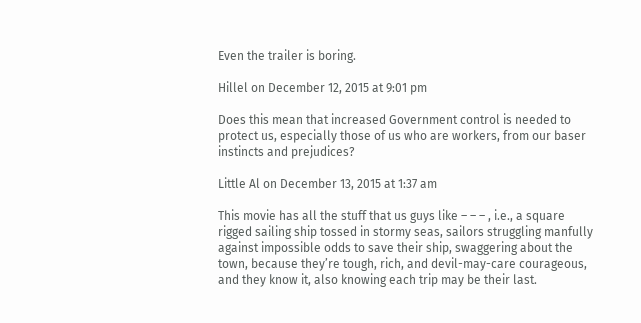Even the trailer is boring.

Hillel on December 12, 2015 at 9:01 pm

Does this mean that increased Government control is needed to protect us, especially those of us who are workers, from our baser instincts and prejudices?

Little Al on December 13, 2015 at 1:37 am

This movie has all the stuff that us guys like – – – , i.e., a square rigged sailing ship tossed in stormy seas, sailors struggling manfully against impossible odds to save their ship, swaggering about the town, because they’re tough, rich, and devil-may-care courageous, and they know it, also knowing each trip may be their last.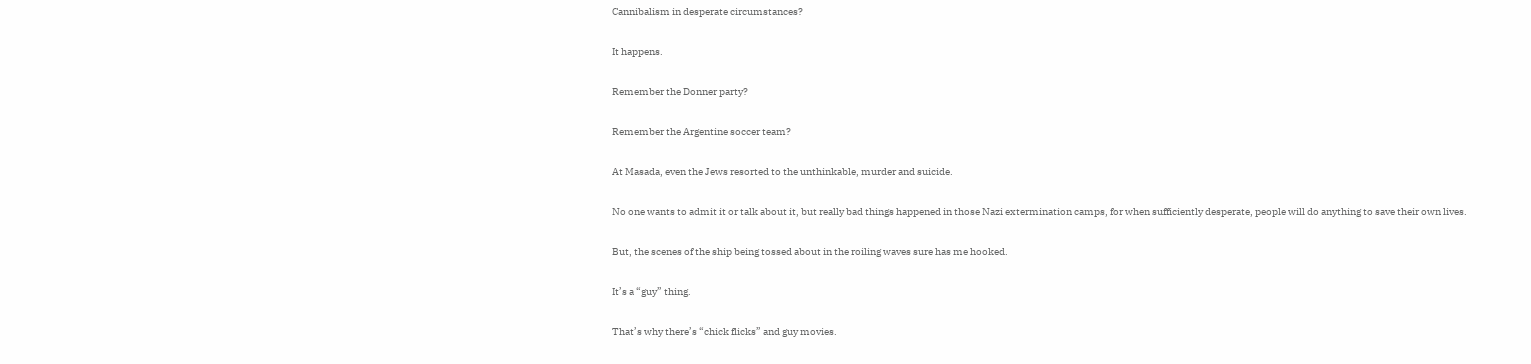Cannibalism in desperate circumstances?

It happens.

Remember the Donner party?

Remember the Argentine soccer team?

At Masada, even the Jews resorted to the unthinkable, murder and suicide.

No one wants to admit it or talk about it, but really bad things happened in those Nazi extermination camps, for when sufficiently desperate, people will do anything to save their own lives.

But, the scenes of the ship being tossed about in the roiling waves sure has me hooked.

It’s a “guy” thing.

That’s why there’s “chick flicks” and guy movies.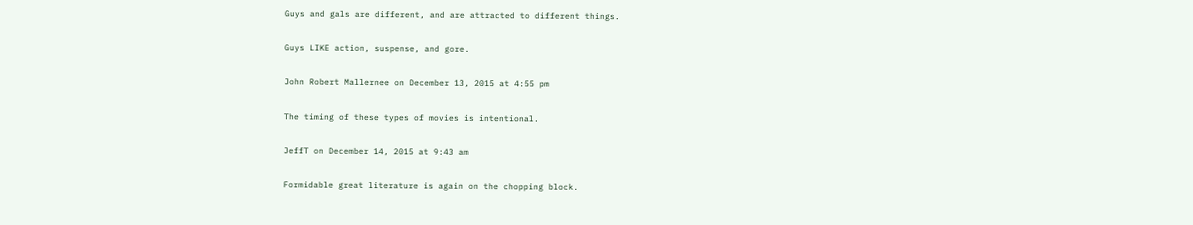Guys and gals are different, and are attracted to different things.

Guys LIKE action, suspense, and gore.

John Robert Mallernee on December 13, 2015 at 4:55 pm

The timing of these types of movies is intentional.

JeffT on December 14, 2015 at 9:43 am

Formidable great literature is again on the chopping block.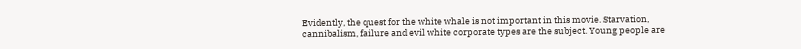Evidently, the quest for the white whale is not important in this movie. Starvation, cannibalism, failure and evil white corporate types are the subject. Young people are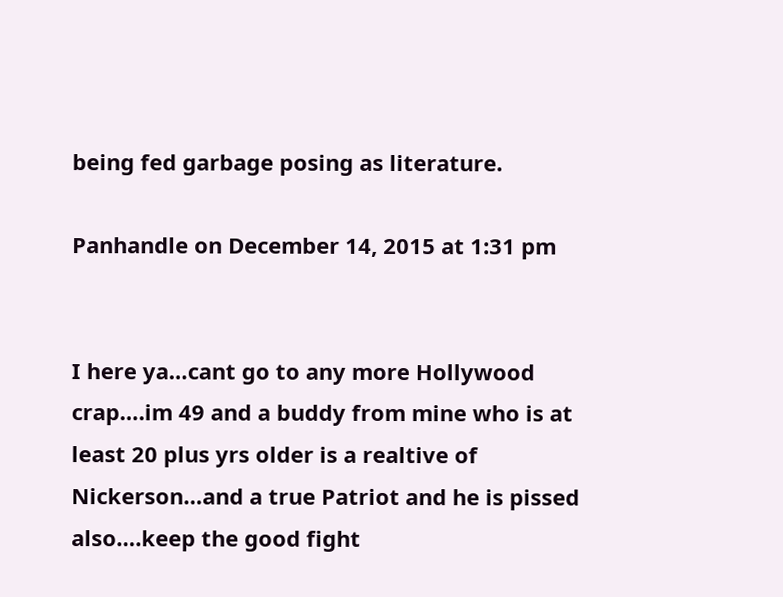being fed garbage posing as literature.

Panhandle on December 14, 2015 at 1:31 pm


I here ya…cant go to any more Hollywood crap….im 49 and a buddy from mine who is at least 20 plus yrs older is a realtive of Nickerson…and a true Patriot and he is pissed also….keep the good fight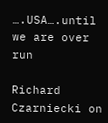….USA….until we are over run

Richard Czarniecki on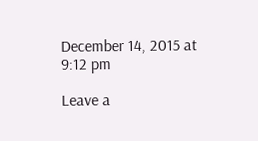December 14, 2015 at 9:12 pm

Leave a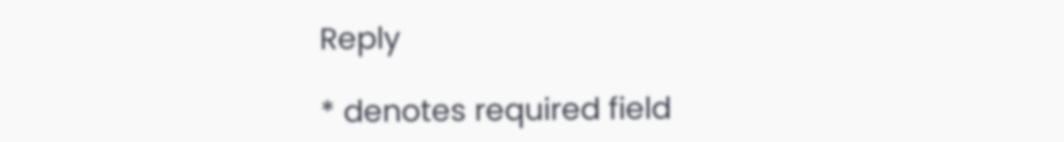Reply

* denotes required field